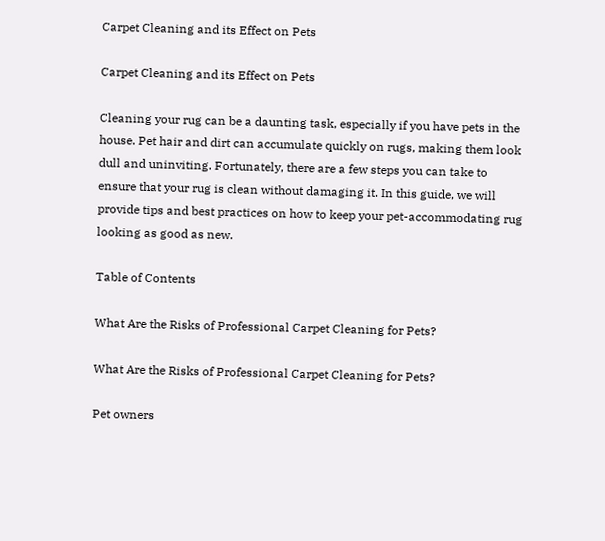Carpet Cleaning and its Effect on Pets

Carpet Cleaning and its Effect on Pets

Cleaning your rug can be a daunting task, especially if you have pets in the house. Pet hair and dirt can accumulate quickly on rugs, making them look dull and uninviting. Fortunately, there are a few steps you can take to ensure that your rug is clean without damaging it. In this guide, we will provide tips and best practices on how to keep your pet-accommodating rug looking as good as new.

Table of Contents

What Are the Risks of Professional Carpet Cleaning for Pets?

What Are the Risks of Professional Carpet Cleaning for Pets?

Pet owners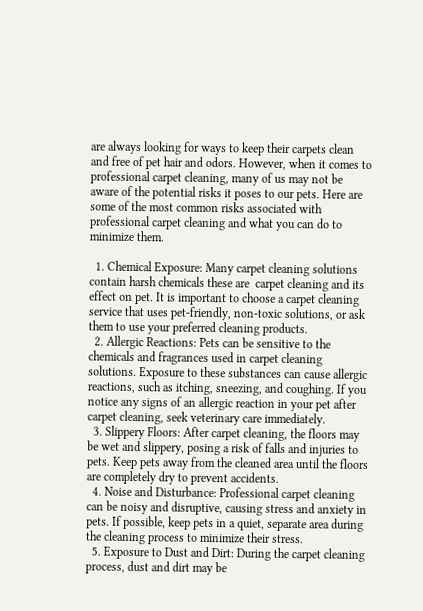are always looking for ways to keep their carpets clean and free of pet hair and odors. However, when it comes to professional carpet cleaning, many of us may not be aware of the potential risks it poses to our pets. Here are some of the most common risks associated with professional carpet cleaning and what you can do to minimize them.

  1. Chemical Exposure: Many carpet cleaning solutions contain harsh chemicals these are  carpet cleaning and its effect on pet. It is important to choose a carpet cleaning service that uses pet-friendly, non-toxic solutions, or ask them to use your preferred cleaning products.
  2. Allergic Reactions: Pets can be sensitive to the chemicals and fragrances used in carpet cleaning solutions. Exposure to these substances can cause allergic reactions, such as itching, sneezing, and coughing. If you notice any signs of an allergic reaction in your pet after carpet cleaning, seek veterinary care immediately.
  3. Slippery Floors: After carpet cleaning, the floors may be wet and slippery, posing a risk of falls and injuries to pets. Keep pets away from the cleaned area until the floors are completely dry to prevent accidents.
  4. Noise and Disturbance: Professional carpet cleaning can be noisy and disruptive, causing stress and anxiety in pets. If possible, keep pets in a quiet, separate area during the cleaning process to minimize their stress.
  5. Exposure to Dust and Dirt: During the carpet cleaning process, dust and dirt may be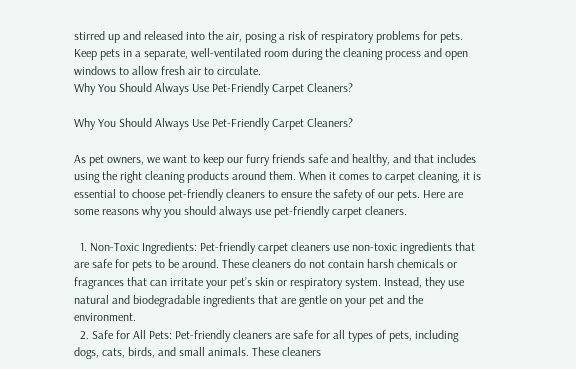stirred up and released into the air, posing a risk of respiratory problems for pets. Keep pets in a separate, well-ventilated room during the cleaning process and open windows to allow fresh air to circulate.
Why You Should Always Use Pet-Friendly Carpet Cleaners?

Why You Should Always Use Pet-Friendly Carpet Cleaners?

As pet owners, we want to keep our furry friends safe and healthy, and that includes using the right cleaning products around them. When it comes to carpet cleaning, it is essential to choose pet-friendly cleaners to ensure the safety of our pets. Here are some reasons why you should always use pet-friendly carpet cleaners.

  1. Non-Toxic Ingredients: Pet-friendly carpet cleaners use non-toxic ingredients that are safe for pets to be around. These cleaners do not contain harsh chemicals or fragrances that can irritate your pet’s skin or respiratory system. Instead, they use natural and biodegradable ingredients that are gentle on your pet and the environment.
  2. Safe for All Pets: Pet-friendly cleaners are safe for all types of pets, including dogs, cats, birds, and small animals. These cleaners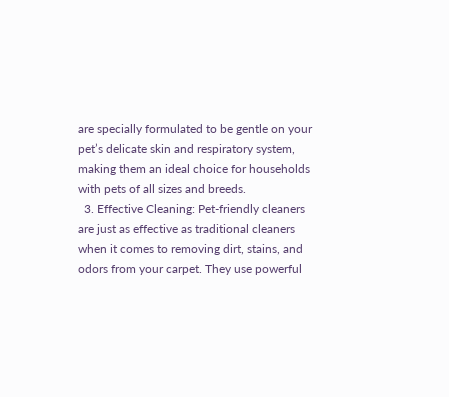are specially formulated to be gentle on your pet’s delicate skin and respiratory system, making them an ideal choice for households with pets of all sizes and breeds.
  3. Effective Cleaning: Pet-friendly cleaners are just as effective as traditional cleaners when it comes to removing dirt, stains, and odors from your carpet. They use powerful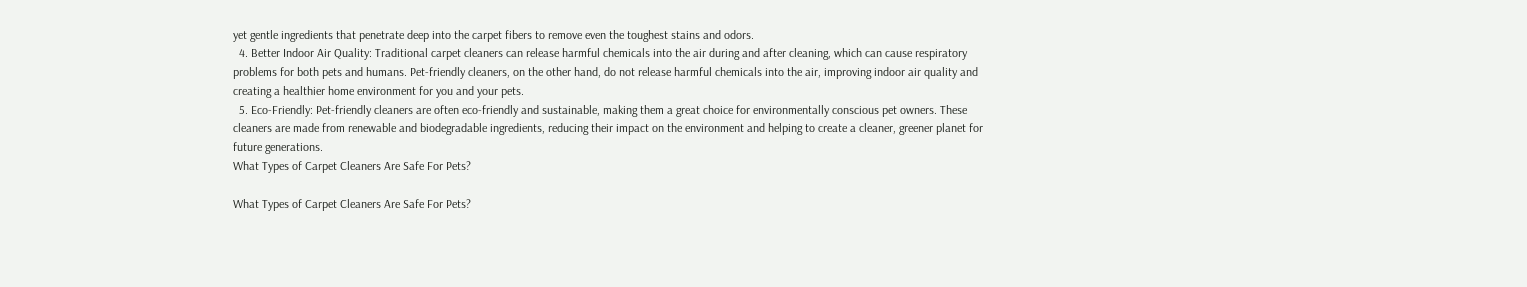yet gentle ingredients that penetrate deep into the carpet fibers to remove even the toughest stains and odors.
  4. Better Indoor Air Quality: Traditional carpet cleaners can release harmful chemicals into the air during and after cleaning, which can cause respiratory problems for both pets and humans. Pet-friendly cleaners, on the other hand, do not release harmful chemicals into the air, improving indoor air quality and creating a healthier home environment for you and your pets.
  5. Eco-Friendly: Pet-friendly cleaners are often eco-friendly and sustainable, making them a great choice for environmentally conscious pet owners. These cleaners are made from renewable and biodegradable ingredients, reducing their impact on the environment and helping to create a cleaner, greener planet for future generations.
What Types of Carpet Cleaners Are Safe For Pets?

What Types of Carpet Cleaners Are Safe For Pets?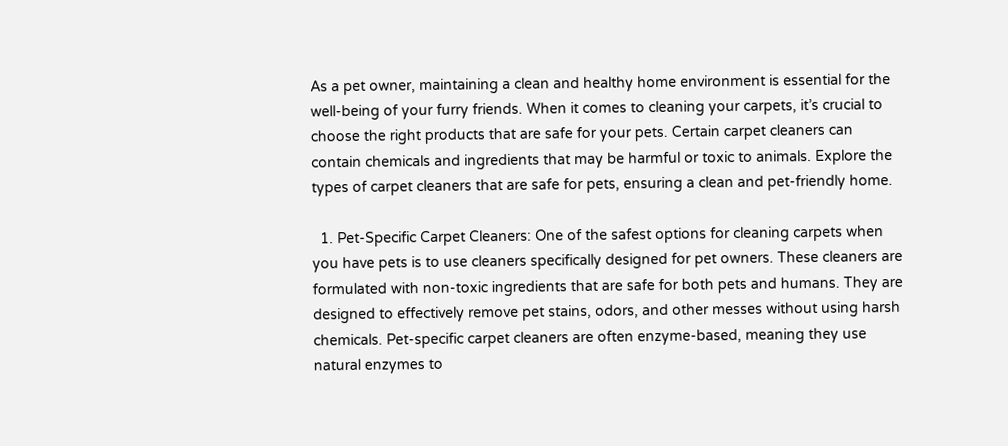As a pet owner, maintaining a clean and healthy home environment is essential for the well-being of your furry friends. When it comes to cleaning your carpets, it’s crucial to choose the right products that are safe for your pets. Certain carpet cleaners can contain chemicals and ingredients that may be harmful or toxic to animals. Explore the types of carpet cleaners that are safe for pets, ensuring a clean and pet-friendly home.

  1. Pet-Specific Carpet Cleaners: One of the safest options for cleaning carpets when you have pets is to use cleaners specifically designed for pet owners. These cleaners are formulated with non-toxic ingredients that are safe for both pets and humans. They are designed to effectively remove pet stains, odors, and other messes without using harsh chemicals. Pet-specific carpet cleaners are often enzyme-based, meaning they use natural enzymes to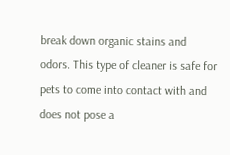break down organic stains and odors. This type of cleaner is safe for pets to come into contact with and does not pose a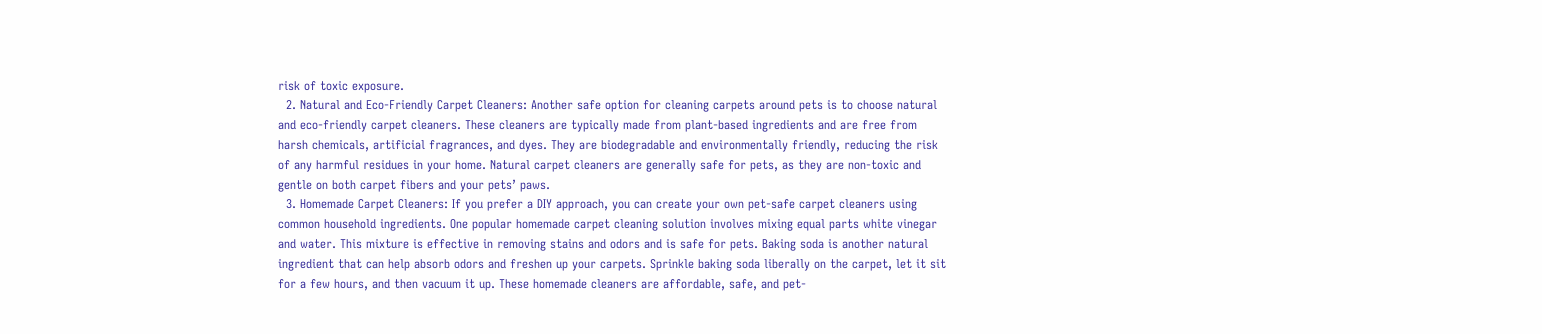risk of toxic exposure.
  2. Natural and Eco-Friendly Carpet Cleaners: Another safe option for cleaning carpets around pets is to choose natural and eco-friendly carpet cleaners. These cleaners are typically made from plant-based ingredients and are free from harsh chemicals, artificial fragrances, and dyes. They are biodegradable and environmentally friendly, reducing the risk of any harmful residues in your home. Natural carpet cleaners are generally safe for pets, as they are non-toxic and gentle on both carpet fibers and your pets’ paws.
  3. Homemade Carpet Cleaners: If you prefer a DIY approach, you can create your own pet-safe carpet cleaners using common household ingredients. One popular homemade carpet cleaning solution involves mixing equal parts white vinegar and water. This mixture is effective in removing stains and odors and is safe for pets. Baking soda is another natural ingredient that can help absorb odors and freshen up your carpets. Sprinkle baking soda liberally on the carpet, let it sit for a few hours, and then vacuum it up. These homemade cleaners are affordable, safe, and pet-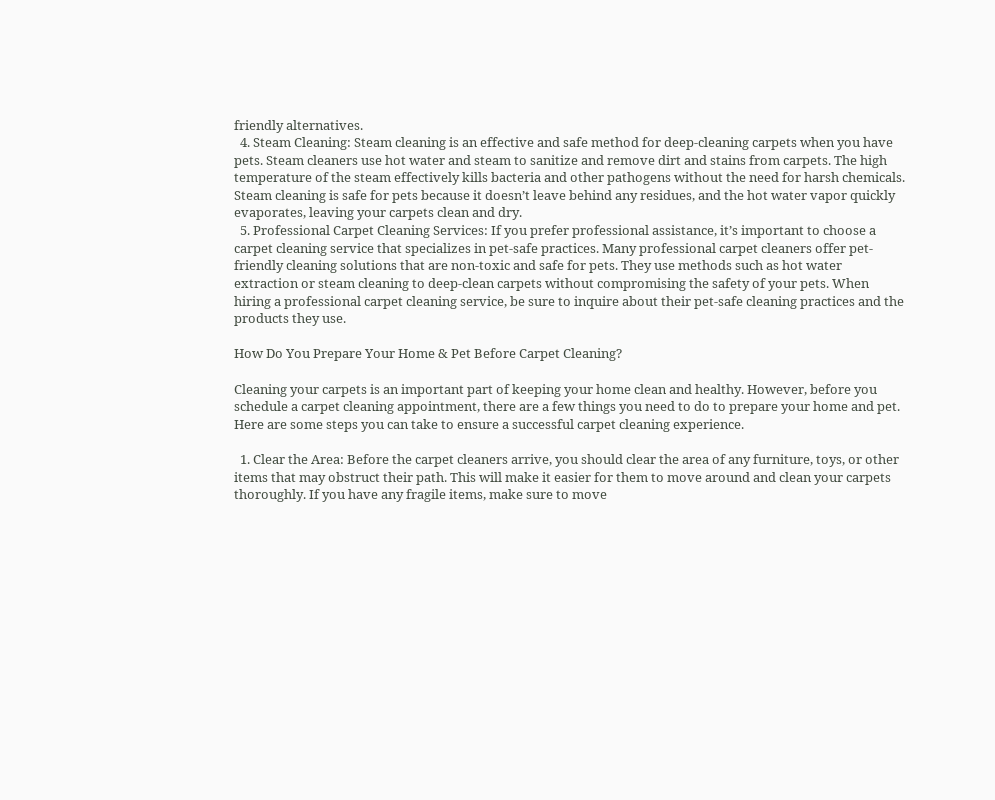friendly alternatives.
  4. Steam Cleaning: Steam cleaning is an effective and safe method for deep-cleaning carpets when you have pets. Steam cleaners use hot water and steam to sanitize and remove dirt and stains from carpets. The high temperature of the steam effectively kills bacteria and other pathogens without the need for harsh chemicals. Steam cleaning is safe for pets because it doesn’t leave behind any residues, and the hot water vapor quickly evaporates, leaving your carpets clean and dry.
  5. Professional Carpet Cleaning Services: If you prefer professional assistance, it’s important to choose a carpet cleaning service that specializes in pet-safe practices. Many professional carpet cleaners offer pet-friendly cleaning solutions that are non-toxic and safe for pets. They use methods such as hot water extraction or steam cleaning to deep-clean carpets without compromising the safety of your pets. When hiring a professional carpet cleaning service, be sure to inquire about their pet-safe cleaning practices and the products they use.

How Do You Prepare Your Home & Pet Before Carpet Cleaning?

Cleaning your carpets is an important part of keeping your home clean and healthy. However, before you schedule a carpet cleaning appointment, there are a few things you need to do to prepare your home and pet. Here are some steps you can take to ensure a successful carpet cleaning experience.

  1. Clear the Area: Before the carpet cleaners arrive, you should clear the area of any furniture, toys, or other items that may obstruct their path. This will make it easier for them to move around and clean your carpets thoroughly. If you have any fragile items, make sure to move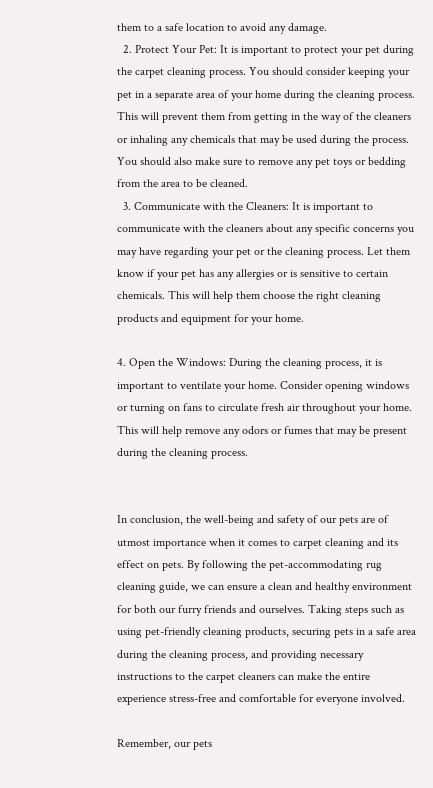them to a safe location to avoid any damage.
  2. Protect Your Pet: It is important to protect your pet during the carpet cleaning process. You should consider keeping your pet in a separate area of your home during the cleaning process. This will prevent them from getting in the way of the cleaners or inhaling any chemicals that may be used during the process. You should also make sure to remove any pet toys or bedding from the area to be cleaned.
  3. Communicate with the Cleaners: It is important to communicate with the cleaners about any specific concerns you may have regarding your pet or the cleaning process. Let them know if your pet has any allergies or is sensitive to certain chemicals. This will help them choose the right cleaning products and equipment for your home.

4. Open the Windows: During the cleaning process, it is important to ventilate your home. Consider opening windows or turning on fans to circulate fresh air throughout your home. This will help remove any odors or fumes that may be present during the cleaning process.


In conclusion, the well-being and safety of our pets are of utmost importance when it comes to carpet cleaning and its effect on pets. By following the pet-accommodating rug cleaning guide, we can ensure a clean and healthy environment for both our furry friends and ourselves. Taking steps such as using pet-friendly cleaning products, securing pets in a safe area during the cleaning process, and providing necessary instructions to the carpet cleaners can make the entire experience stress-free and comfortable for everyone involved.

Remember, our pets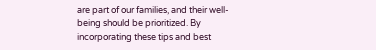are part of our families, and their well-being should be prioritized. By incorporating these tips and best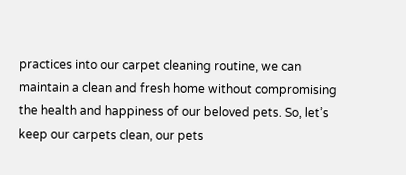practices into our carpet cleaning routine, we can maintain a clean and fresh home without compromising the health and happiness of our beloved pets. So, let’s keep our carpets clean, our pets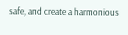safe, and create a harmonious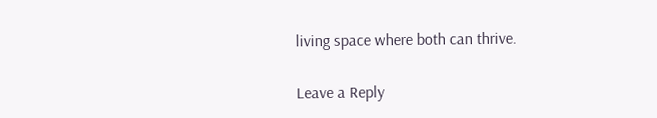living space where both can thrive.

Leave a Reply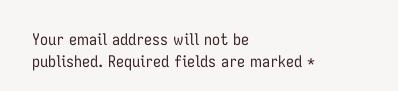Your email address will not be published. Required fields are marked *